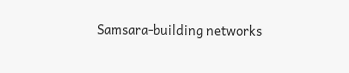Samsara-building networks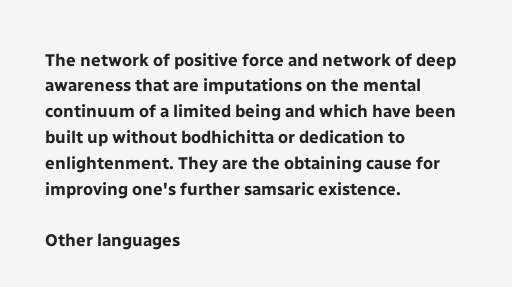The network of positive force and network of deep awareness that are imputations on the mental continuum of a limited being and which have been built up without bodhichitta or dedication to enlightenment. They are the obtaining cause for improving one's further samsaric existence.

Other languages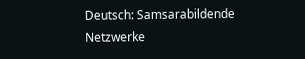Deutsch: Samsarabildende Netzwerke